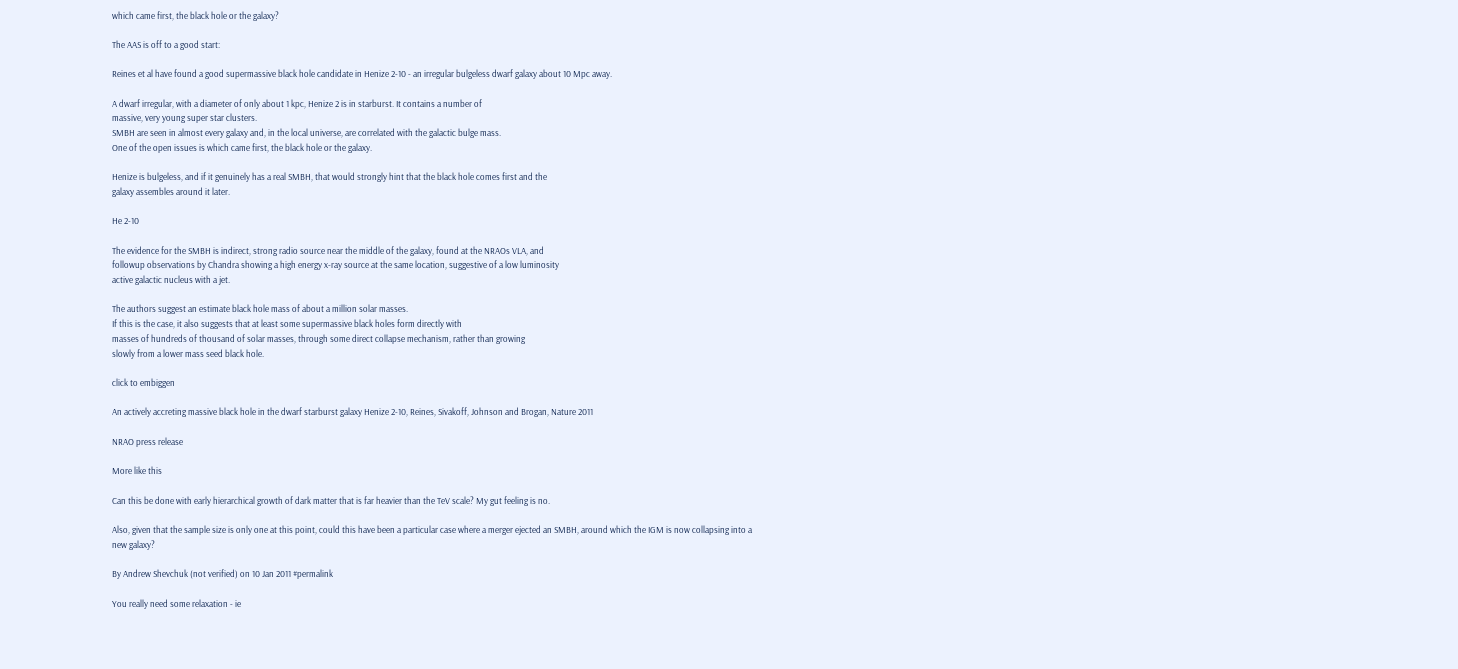which came first, the black hole or the galaxy?

The AAS is off to a good start:

Reines et al have found a good supermassive black hole candidate in Henize 2-10 - an irregular bulgeless dwarf galaxy about 10 Mpc away.

A dwarf irregular, with a diameter of only about 1 kpc, Henize 2 is in starburst. It contains a number of
massive, very young super star clusters.
SMBH are seen in almost every galaxy and, in the local universe, are correlated with the galactic bulge mass.
One of the open issues is which came first, the black hole or the galaxy.

Henize is bulgeless, and if it genuinely has a real SMBH, that would strongly hint that the black hole comes first and the
galaxy assembles around it later.

He 2-10

The evidence for the SMBH is indirect, strong radio source near the middle of the galaxy, found at the NRAOs VLA, and
followup observations by Chandra showing a high energy x-ray source at the same location, suggestive of a low luminosity
active galactic nucleus with a jet.

The authors suggest an estimate black hole mass of about a million solar masses.
If this is the case, it also suggests that at least some supermassive black holes form directly with
masses of hundreds of thousand of solar masses, through some direct collapse mechanism, rather than growing
slowly from a lower mass seed black hole.

click to embiggen

An actively accreting massive black hole in the dwarf starburst galaxy Henize 2-10, Reines, Sivakoff, Johnson and Brogan, Nature 2011

NRAO press release

More like this

Can this be done with early hierarchical growth of dark matter that is far heavier than the TeV scale? My gut feeling is no.

Also, given that the sample size is only one at this point, could this have been a particular case where a merger ejected an SMBH, around which the IGM is now collapsing into a new galaxy?

By Andrew Shevchuk (not verified) on 10 Jan 2011 #permalink

You really need some relaxation - ie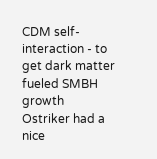CDM self-interaction - to get dark matter fueled SMBH growth
Ostriker had a nice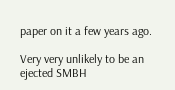paper on it a few years ago.

Very very unlikely to be an ejected SMBH